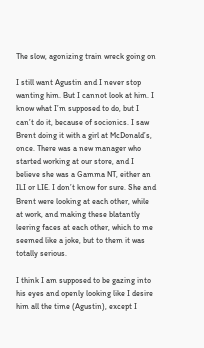The slow, agonizing train wreck going on

I still want Agustin and I never stop wanting him. But I cannot look at him. I know what I’m supposed to do, but I can’t do it, because of socionics. I saw Brent doing it with a girl at McDonald’s, once. There was a new manager who started working at our store, and I believe she was a Gamma NT, either an ILI or LIE. I don’t know for sure. She and Brent were looking at each other, while at work, and making these blatantly leering faces at each other, which to me seemed like a joke, but to them it was totally serious.

I think I am supposed to be gazing into his eyes and openly looking like I desire him all the time (Agustin), except I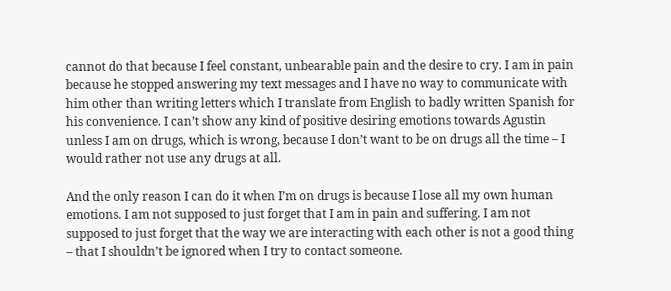cannot do that because I feel constant, unbearable pain and the desire to cry. I am in pain because he stopped answering my text messages and I have no way to communicate with him other than writing letters which I translate from English to badly written Spanish for his convenience. I can’t show any kind of positive desiring emotions towards Agustin unless I am on drugs, which is wrong, because I don’t want to be on drugs all the time – I would rather not use any drugs at all.

And the only reason I can do it when I’m on drugs is because I lose all my own human emotions. I am not supposed to just forget that I am in pain and suffering. I am not supposed to just forget that the way we are interacting with each other is not a good thing – that I shouldn’t be ignored when I try to contact someone.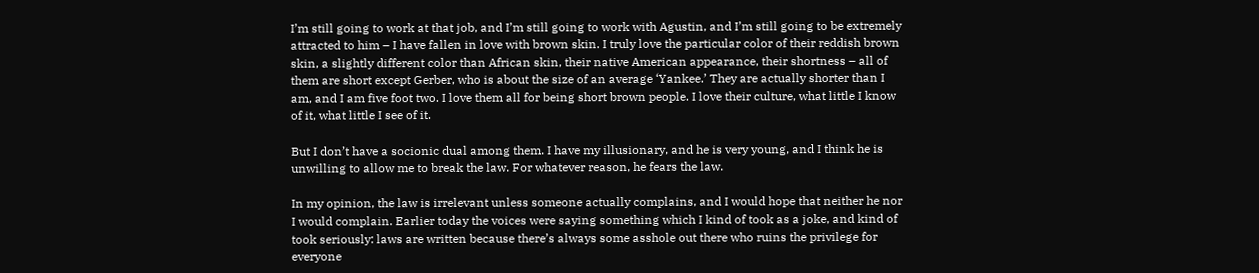I’m still going to work at that job, and I’m still going to work with Agustin, and I’m still going to be extremely attracted to him – I have fallen in love with brown skin. I truly love the particular color of their reddish brown skin, a slightly different color than African skin, their native American appearance, their shortness – all of them are short except Gerber, who is about the size of an average ‘Yankee.’ They are actually shorter than I am, and I am five foot two. I love them all for being short brown people. I love their culture, what little I know of it, what little I see of it.

But I don’t have a socionic dual among them. I have my illusionary, and he is very young, and I think he is unwilling to allow me to break the law. For whatever reason, he fears the law.

In my opinion, the law is irrelevant unless someone actually complains, and I would hope that neither he nor I would complain. Earlier today the voices were saying something which I kind of took as a joke, and kind of took seriously: laws are written because there’s always some asshole out there who ruins the privilege for everyone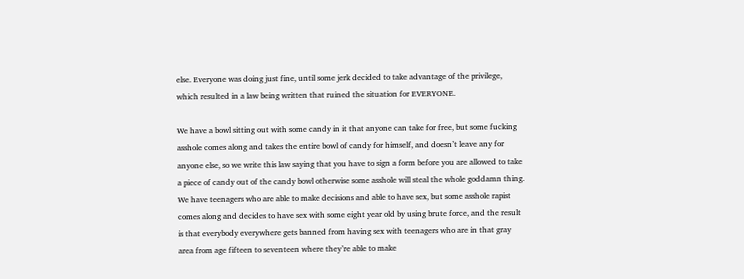else. Everyone was doing just fine, until some jerk decided to take advantage of the privilege, which resulted in a law being written that ruined the situation for EVERYONE.

We have a bowl sitting out with some candy in it that anyone can take for free, but some fucking asshole comes along and takes the entire bowl of candy for himself, and doesn’t leave any for anyone else, so we write this law saying that you have to sign a form before you are allowed to take a piece of candy out of the candy bowl otherwise some asshole will steal the whole goddamn thing. We have teenagers who are able to make decisions and able to have sex, but some asshole rapist comes along and decides to have sex with some eight year old by using brute force, and the result is that everybody everywhere gets banned from having sex with teenagers who are in that gray area from age fifteen to seventeen where they’re able to make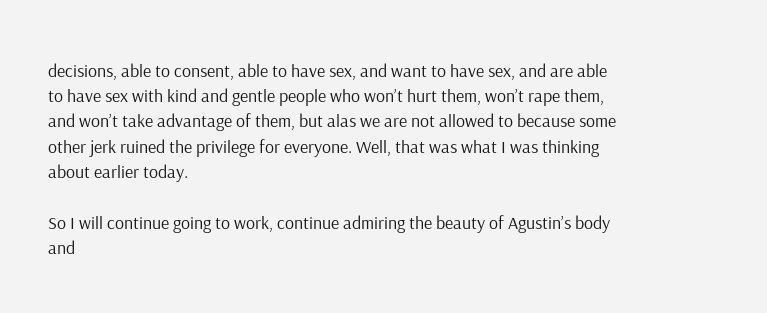decisions, able to consent, able to have sex, and want to have sex, and are able to have sex with kind and gentle people who won’t hurt them, won’t rape them, and won’t take advantage of them, but alas we are not allowed to because some other jerk ruined the privilege for everyone. Well, that was what I was thinking about earlier today.

So I will continue going to work, continue admiring the beauty of Agustin’s body and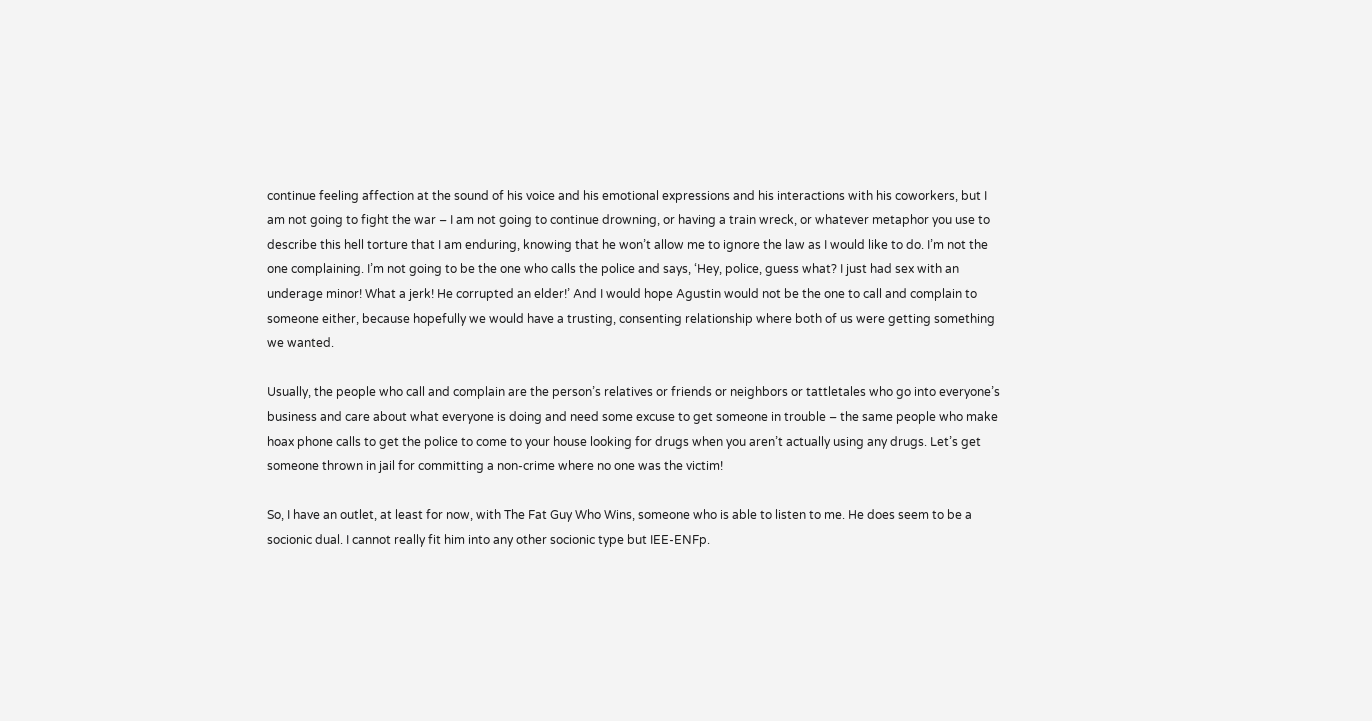continue feeling affection at the sound of his voice and his emotional expressions and his interactions with his coworkers, but I am not going to fight the war – I am not going to continue drowning, or having a train wreck, or whatever metaphor you use to describe this hell torture that I am enduring, knowing that he won’t allow me to ignore the law as I would like to do. I’m not the one complaining. I’m not going to be the one who calls the police and says, ‘Hey, police, guess what? I just had sex with an underage minor! What a jerk! He corrupted an elder!’ And I would hope Agustin would not be the one to call and complain to someone either, because hopefully we would have a trusting, consenting relationship where both of us were getting something we wanted.

Usually, the people who call and complain are the person’s relatives or friends or neighbors or tattletales who go into everyone’s business and care about what everyone is doing and need some excuse to get someone in trouble – the same people who make hoax phone calls to get the police to come to your house looking for drugs when you aren’t actually using any drugs. Let’s get someone thrown in jail for committing a non-crime where no one was the victim!

So, I have an outlet, at least for now, with The Fat Guy Who Wins, someone who is able to listen to me. He does seem to be a socionic dual. I cannot really fit him into any other socionic type but IEE-ENFp.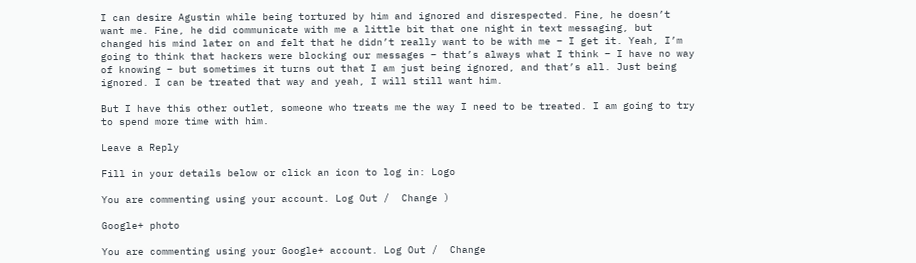I can desire Agustin while being tortured by him and ignored and disrespected. Fine, he doesn’t want me. Fine, he did communicate with me a little bit that one night in text messaging, but changed his mind later on and felt that he didn’t really want to be with me – I get it. Yeah, I’m going to think that hackers were blocking our messages – that’s always what I think – I have no way of knowing – but sometimes it turns out that I am just being ignored, and that’s all. Just being ignored. I can be treated that way and yeah, I will still want him.

But I have this other outlet, someone who treats me the way I need to be treated. I am going to try to spend more time with him.

Leave a Reply

Fill in your details below or click an icon to log in: Logo

You are commenting using your account. Log Out /  Change )

Google+ photo

You are commenting using your Google+ account. Log Out /  Change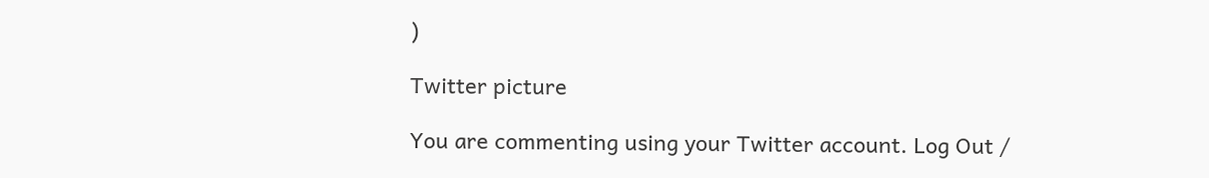)

Twitter picture

You are commenting using your Twitter account. Log Out /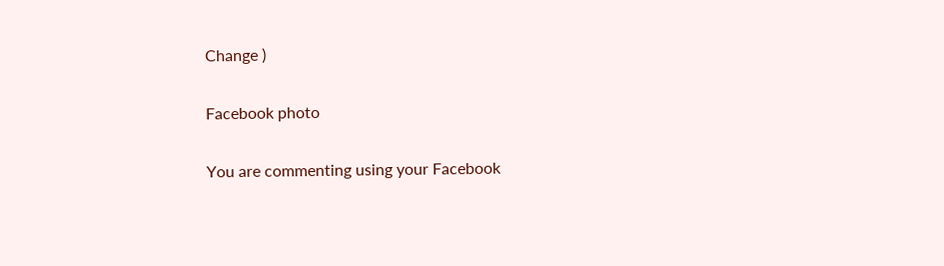Change )

Facebook photo

You are commenting using your Facebook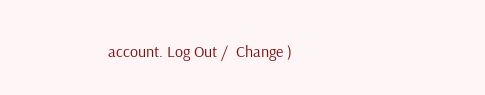account. Log Out /  Change )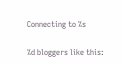Connecting to %s

%d bloggers like this: